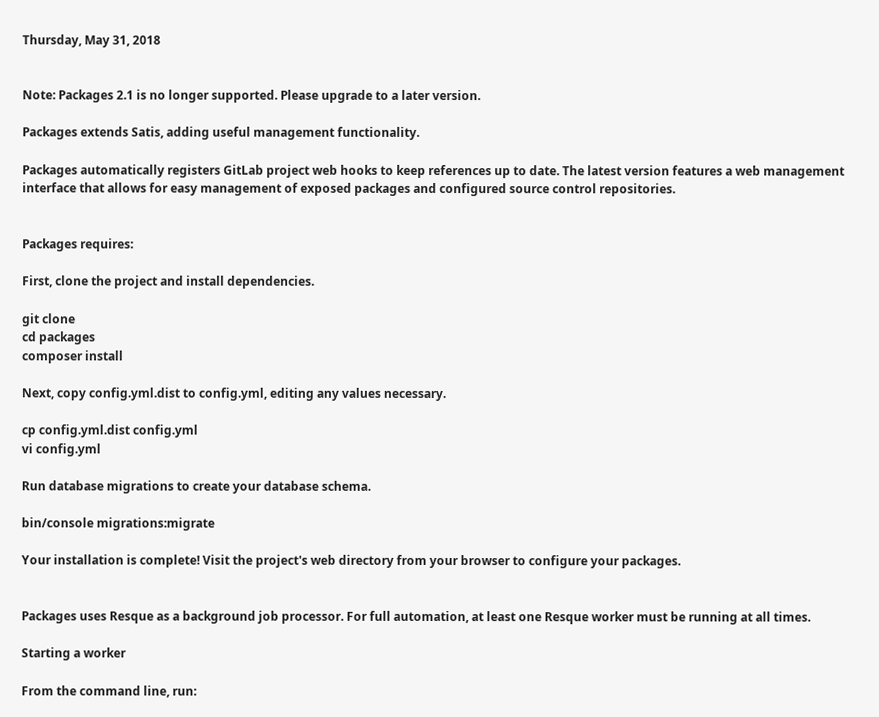Thursday, May 31, 2018


Note: Packages 2.1 is no longer supported. Please upgrade to a later version.

Packages extends Satis, adding useful management functionality.

Packages automatically registers GitLab project web hooks to keep references up to date. The latest version features a web management interface that allows for easy management of exposed packages and configured source control repositories.


Packages requires:

First, clone the project and install dependencies.

git clone
cd packages
composer install

Next, copy config.yml.dist to config.yml, editing any values necessary.

cp config.yml.dist config.yml
vi config.yml

Run database migrations to create your database schema.

bin/console migrations:migrate

Your installation is complete! Visit the project's web directory from your browser to configure your packages.


Packages uses Resque as a background job processor. For full automation, at least one Resque worker must be running at all times.

Starting a worker

From the command line, run: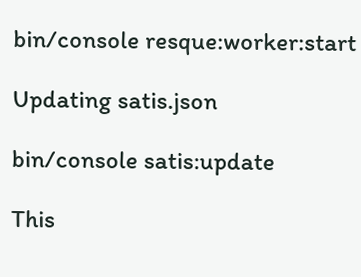bin/console resque:worker:start

Updating satis.json

bin/console satis:update

This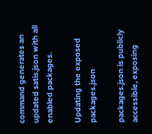command generates an updated satis.json with all enabled packages.

Updating the exposed packages.json

packages.json is publicly accessible, exposing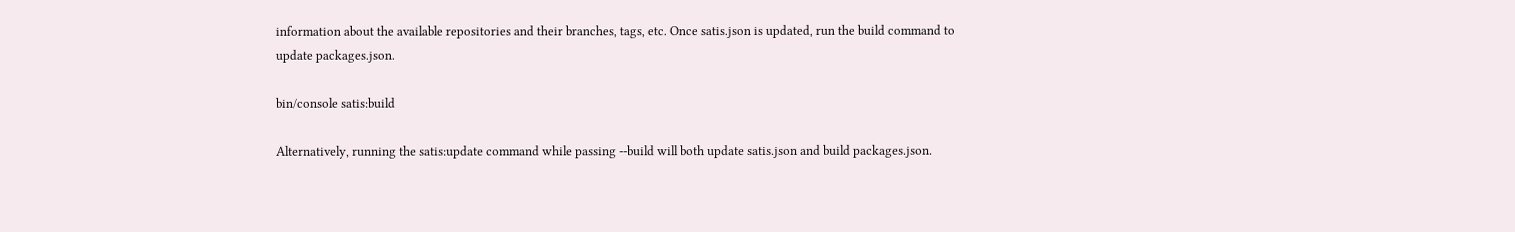information about the available repositories and their branches, tags, etc. Once satis.json is updated, run the build command to update packages.json.

bin/console satis:build

Alternatively, running the satis:update command while passing --build will both update satis.json and build packages.json.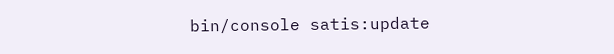bin/console satis:update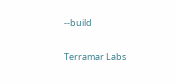--build

Terramar Labs